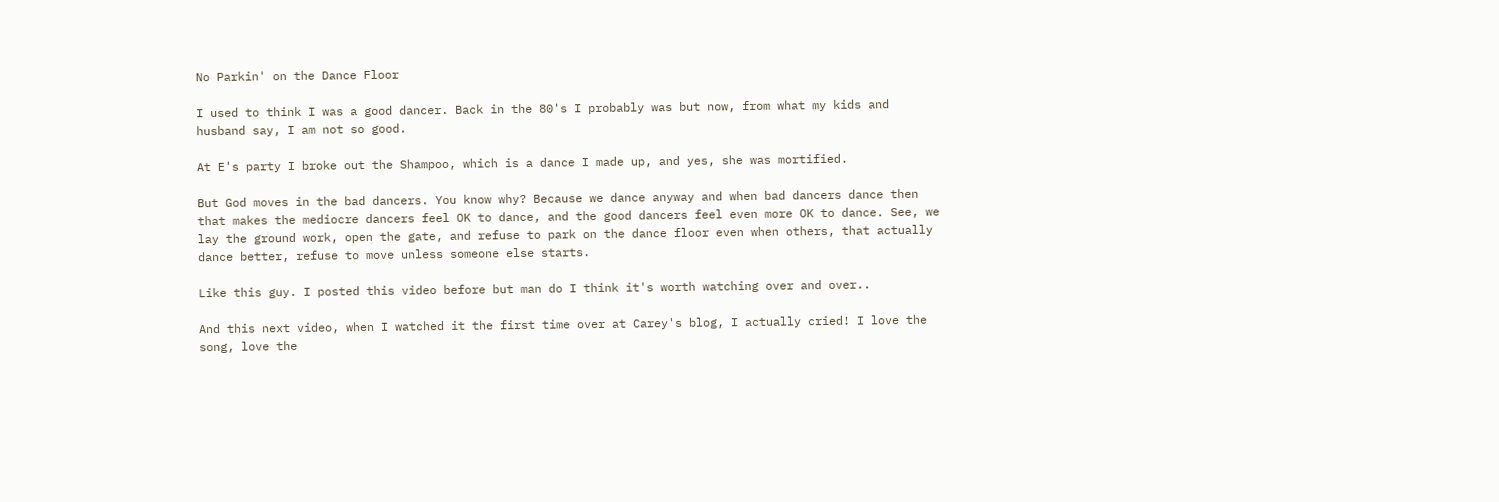No Parkin' on the Dance Floor

I used to think I was a good dancer. Back in the 80's I probably was but now, from what my kids and husband say, I am not so good.

At E's party I broke out the Shampoo, which is a dance I made up, and yes, she was mortified.

But God moves in the bad dancers. You know why? Because we dance anyway and when bad dancers dance then that makes the mediocre dancers feel OK to dance, and the good dancers feel even more OK to dance. See, we lay the ground work, open the gate, and refuse to park on the dance floor even when others, that actually dance better, refuse to move unless someone else starts.

Like this guy. I posted this video before but man do I think it's worth watching over and over..

And this next video, when I watched it the first time over at Carey's blog, I actually cried! I love the song, love the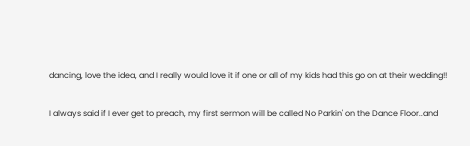dancing, love the idea, and I really would love it if one or all of my kids had this go on at their wedding!!

I always said if I ever get to preach, my first sermon will be called No Parkin' on the Dance Floor..and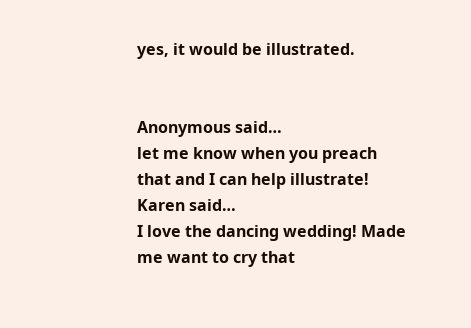yes, it would be illustrated.


Anonymous said…
let me know when you preach that and I can help illustrate!
Karen said…
I love the dancing wedding! Made me want to cry that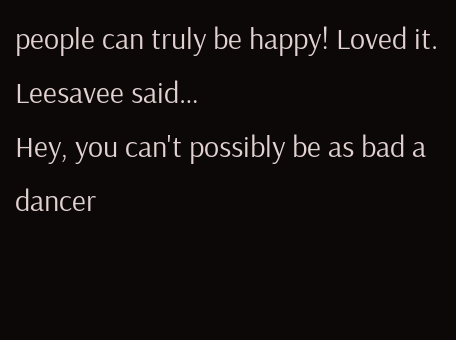people can truly be happy! Loved it.
Leesavee said…
Hey, you can't possibly be as bad a dancer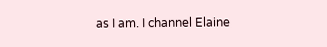as I am. I channel Elaine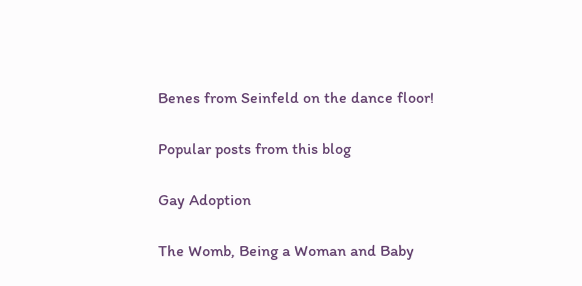Benes from Seinfeld on the dance floor!

Popular posts from this blog

Gay Adoption

The Womb, Being a Woman and Baby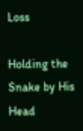Loss

Holding the Snake by His Head